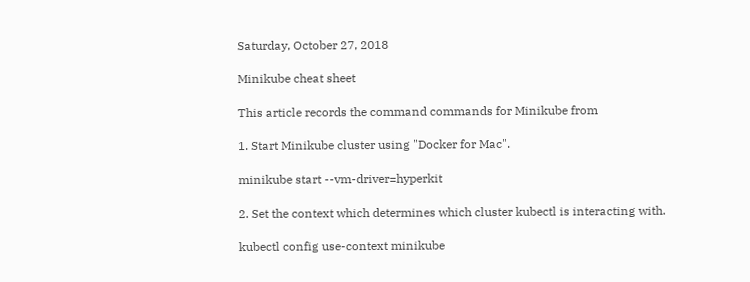Saturday, October 27, 2018

Minikube cheat sheet

This article records the command commands for Minikube from

1. Start Minikube cluster using "Docker for Mac".

minikube start --vm-driver=hyperkit

2. Set the context which determines which cluster kubectl is interacting with.

kubectl config use-context minikube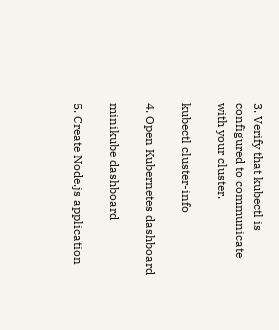3. Verify that kubectl is configured to communicate with your cluster.

kubectl cluster-info

4. Open Kubernetes dashboard

minikube dashboard

5. Create Node.js application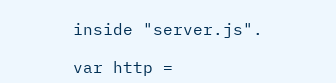inside "server.js".

var http =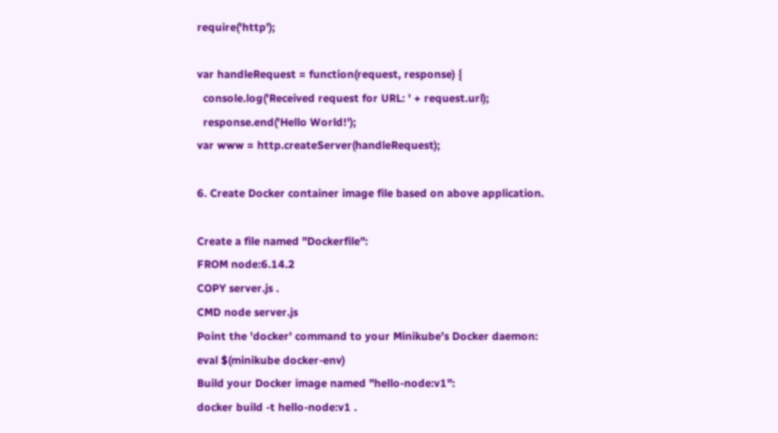require('http');

var handleRequest = function(request, response) {
  console.log('Received request for URL: ' + request.url);
  response.end('Hello World!');
var www = http.createServer(handleRequest);

6. Create Docker container image file based on above application.

Create a file named "Dockerfile":
FROM node:6.14.2
COPY server.js .
CMD node server.js
Point the 'docker' command to your Minikube’s Docker daemon:
eval $(minikube docker-env)
Build your Docker image named "hello-node:v1":
docker build -t hello-node:v1 .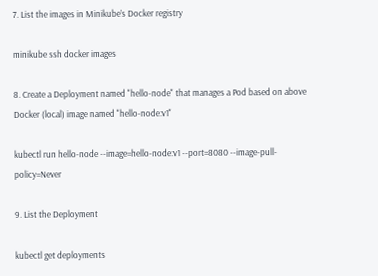7. List the images in Minikube’s Docker registry

minikube ssh docker images

8. Create a Deployment named "hello-node" that manages a Pod based on above Docker (local) image named "hello-node:v1"

kubectl run hello-node --image=hello-node:v1 --port=8080 --image-pull-policy=Never

9. List the Deployment

kubectl get deployments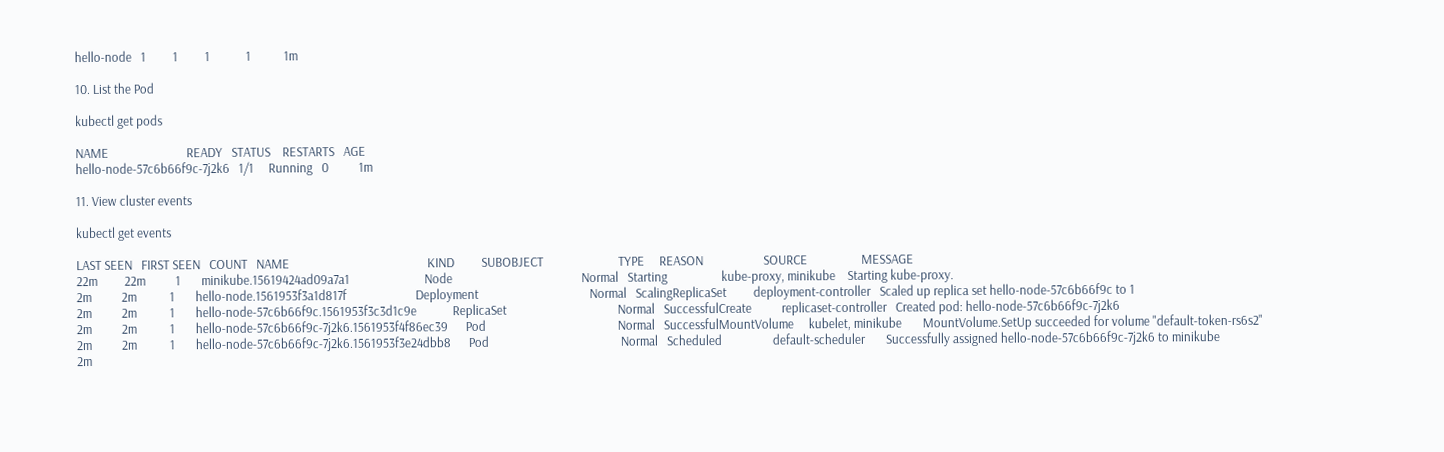hello-node   1         1         1            1           1m

10. List the Pod

kubectl get pods

NAME                          READY   STATUS    RESTARTS   AGE
hello-node-57c6b66f9c-7j2k6   1/1     Running   0          1m

11. View cluster events

kubectl get events

LAST SEEN   FIRST SEEN   COUNT   NAME                                              KIND         SUBOBJECT                         TYPE     REASON                    SOURCE                  MESSAGE
22m         22m          1       minikube.15619424ad09a7a1                         Node                                           Normal   Starting                  kube-proxy, minikube    Starting kube-proxy.
2m          2m           1       hello-node.1561953f3a1d817f                       Deployment                                     Normal   ScalingReplicaSet         deployment-controller   Scaled up replica set hello-node-57c6b66f9c to 1
2m          2m           1       hello-node-57c6b66f9c.1561953f3c3d1c9e            ReplicaSet                                     Normal   SuccessfulCreate          replicaset-controller   Created pod: hello-node-57c6b66f9c-7j2k6
2m          2m           1       hello-node-57c6b66f9c-7j2k6.1561953f4f86ec39      Pod                                            Normal   SuccessfulMountVolume     kubelet, minikube       MountVolume.SetUp succeeded for volume "default-token-rs6s2"
2m          2m           1       hello-node-57c6b66f9c-7j2k6.1561953f3e24dbb8      Pod                                            Normal   Scheduled                 default-scheduler       Successfully assigned hello-node-57c6b66f9c-7j2k6 to minikube
2m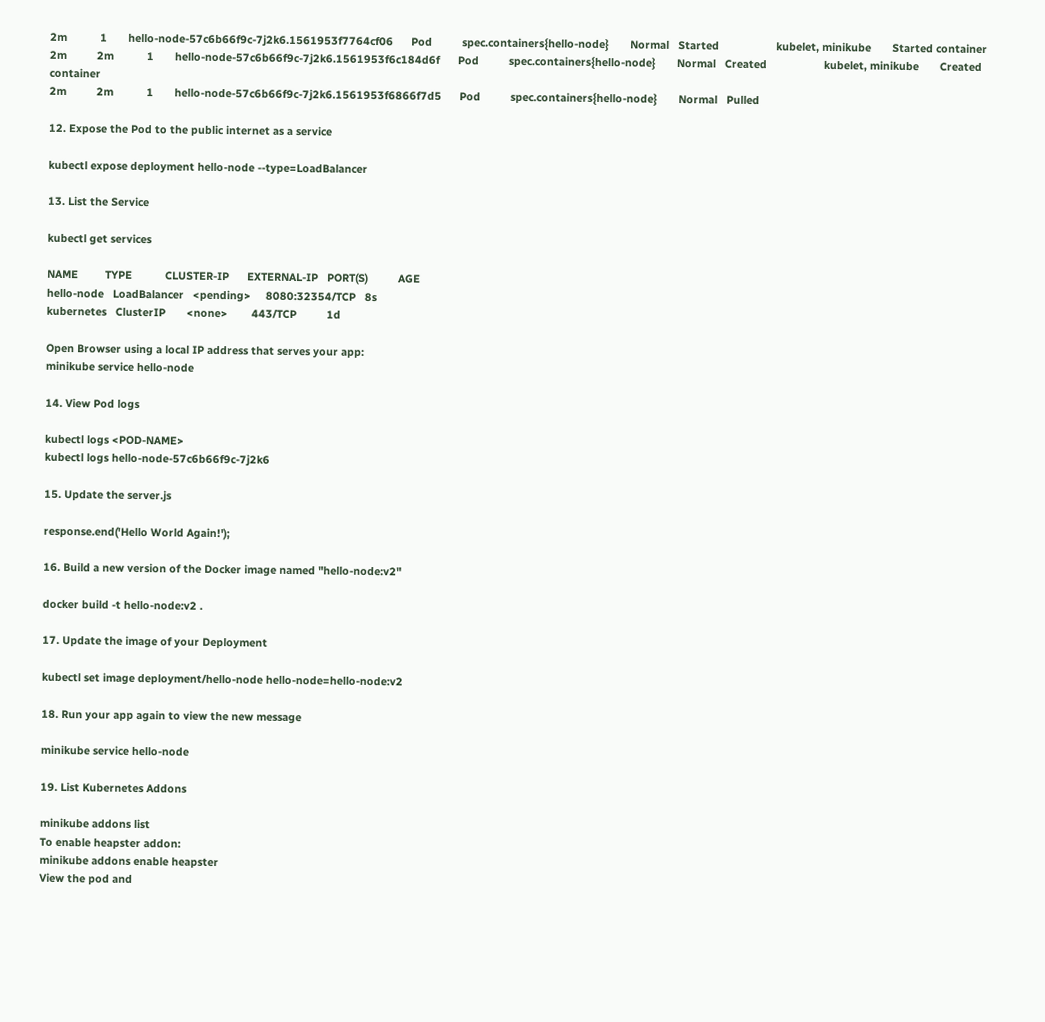2m           1       hello-node-57c6b66f9c-7j2k6.1561953f7764cf06      Pod          spec.containers{hello-node}       Normal   Started                   kubelet, minikube       Started container
2m          2m           1       hello-node-57c6b66f9c-7j2k6.1561953f6c184d6f      Pod          spec.containers{hello-node}       Normal   Created                   kubelet, minikube       Created container
2m          2m           1       hello-node-57c6b66f9c-7j2k6.1561953f6866f7d5      Pod          spec.containers{hello-node}       Normal   Pulled

12. Expose the Pod to the public internet as a service

kubectl expose deployment hello-node --type=LoadBalancer

13. List the Service

kubectl get services

NAME         TYPE           CLUSTER-IP      EXTERNAL-IP   PORT(S)          AGE
hello-node   LoadBalancer   <pending>     8080:32354/TCP   8s
kubernetes   ClusterIP       <none>        443/TCP          1d

Open Browser using a local IP address that serves your app:
minikube service hello-node

14. View Pod logs

kubectl logs <POD-NAME>
kubectl logs hello-node-57c6b66f9c-7j2k6

15. Update the server.js

response.end('Hello World Again!');

16. Build a new version of the Docker image named "hello-node:v2"

docker build -t hello-node:v2 .

17. Update the image of your Deployment

kubectl set image deployment/hello-node hello-node=hello-node:v2

18. Run your app again to view the new message

minikube service hello-node

19. List Kubernetes Addons

minikube addons list
To enable heapster addon:
minikube addons enable heapster
View the pod and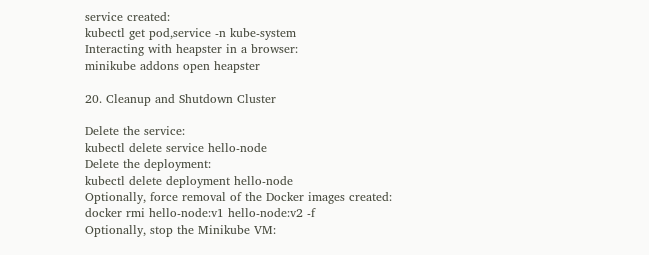service created:
kubectl get pod,service -n kube-system
Interacting with heapster in a browser:
minikube addons open heapster

20. Cleanup and Shutdown Cluster

Delete the service:
kubectl delete service hello-node
Delete the deployment:
kubectl delete deployment hello-node
Optionally, force removal of the Docker images created:
docker rmi hello-node:v1 hello-node:v2 -f
Optionally, stop the Minikube VM: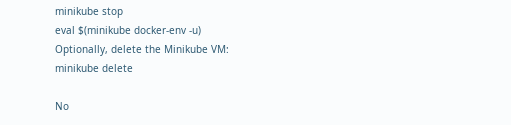minikube stop
eval $(minikube docker-env -u)
Optionally, delete the Minikube VM:
minikube delete

No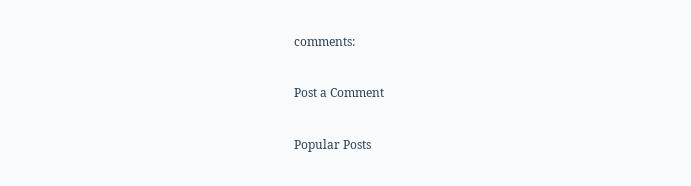comments:

Post a Comment

Popular Posts